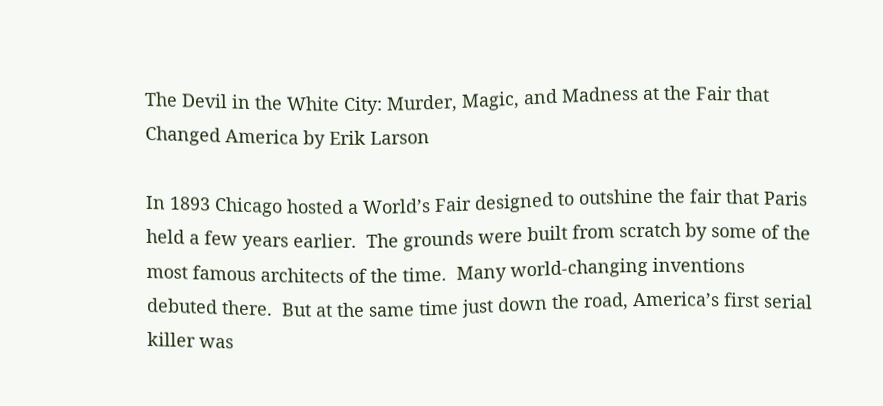The Devil in the White City: Murder, Magic, and Madness at the Fair that Changed America by Erik Larson

In 1893 Chicago hosted a World’s Fair designed to outshine the fair that Paris held a few years earlier.  The grounds were built from scratch by some of the most famous architects of the time.  Many world-changing inventions debuted there.  But at the same time just down the road, America’s first serial killer was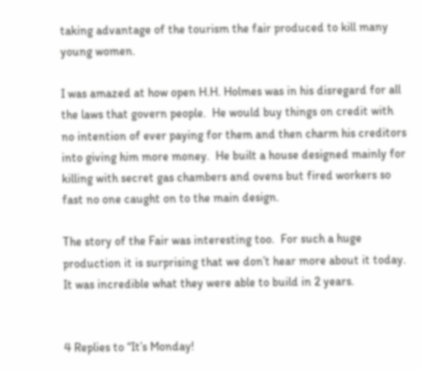taking advantage of the tourism the fair produced to kill many young women.

I was amazed at how open H.H. Holmes was in his disregard for all the laws that govern people.  He would buy things on credit with no intention of ever paying for them and then charm his creditors into giving him more money.  He built a house designed mainly for killing with secret gas chambers and ovens but fired workers so fast no one caught on to the main design.

The story of the Fair was interesting too.  For such a huge production it is surprising that we don’t hear more about it today.  It was incredible what they were able to build in 2 years.


4 Replies to “It’s Monday!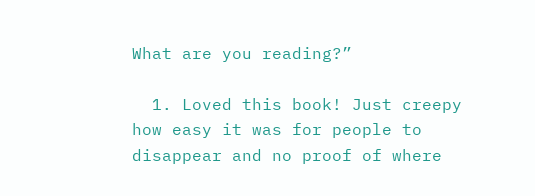What are you reading?”

  1. Loved this book! Just creepy how easy it was for people to disappear and no proof of where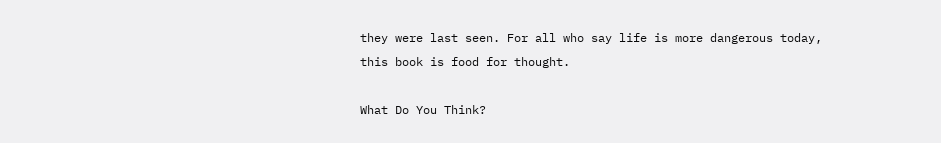they were last seen. For all who say life is more dangerous today, this book is food for thought.

What Do You Think?